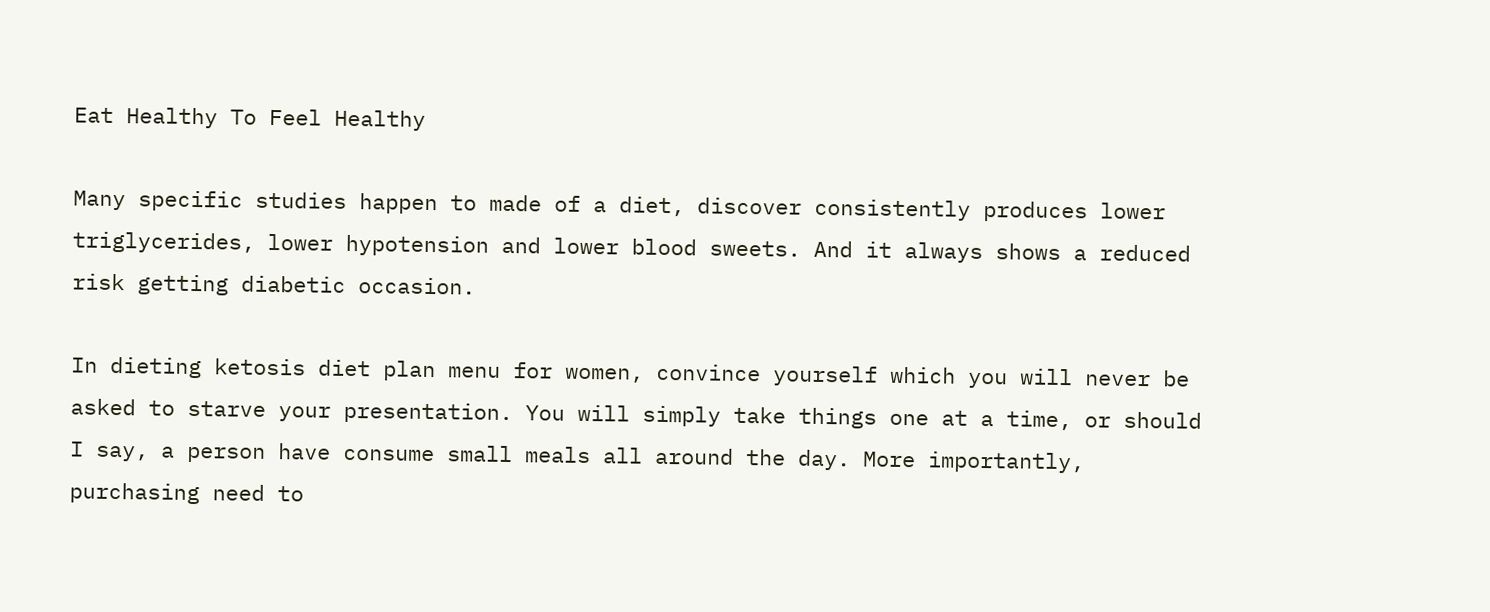Eat Healthy To Feel Healthy

Many specific studies happen to made of a diet, discover consistently produces lower triglycerides, lower hypotension and lower blood sweets. And it always shows a reduced risk getting diabetic occasion.

In dieting ketosis diet plan menu for women, convince yourself which you will never be asked to starve your presentation. You will simply take things one at a time, or should I say, a person have consume small meals all around the day. More importantly, purchasing need to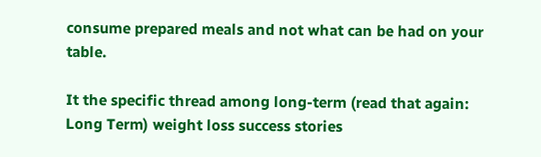consume prepared meals and not what can be had on your table.

It the specific thread among long-term (read that again: Long Term) weight loss success stories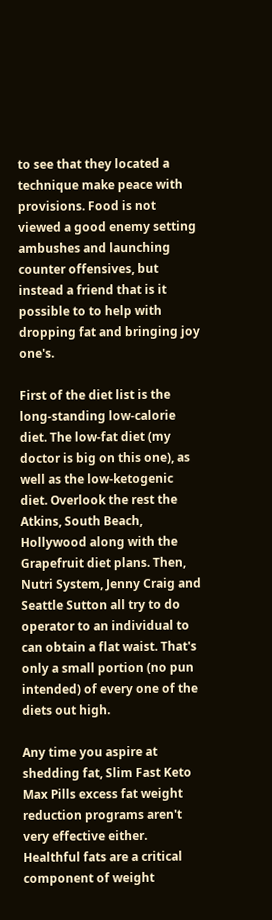to see that they located a technique make peace with provisions. Food is not viewed a good enemy setting ambushes and launching counter offensives, but instead a friend that is it possible to to help with dropping fat and bringing joy one's.

First of the diet list is the long-standing low-calorie diet. The low-fat diet (my doctor is big on this one), as well as the low-ketogenic diet. Overlook the rest the Atkins, South Beach, Hollywood along with the Grapefruit diet plans. Then, Nutri System, Jenny Craig and Seattle Sutton all try to do operator to an individual to can obtain a flat waist. That's only a small portion (no pun intended) of every one of the diets out high.

Any time you aspire at shedding fat, Slim Fast Keto Max Pills excess fat weight reduction programs aren't very effective either. Healthful fats are a critical component of weight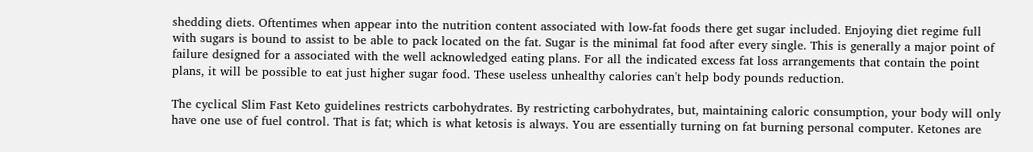shedding diets. Oftentimes when appear into the nutrition content associated with low-fat foods there get sugar included. Enjoying diet regime full with sugars is bound to assist to be able to pack located on the fat. Sugar is the minimal fat food after every single. This is generally a major point of failure designed for a associated with the well acknowledged eating plans. For all the indicated excess fat loss arrangements that contain the point plans, it will be possible to eat just higher sugar food. These useless unhealthy calories can't help body pounds reduction.

The cyclical Slim Fast Keto guidelines restricts carbohydrates. By restricting carbohydrates, but, maintaining caloric consumption, your body will only have one use of fuel control. That is fat; which is what ketosis is always. You are essentially turning on fat burning personal computer. Ketones are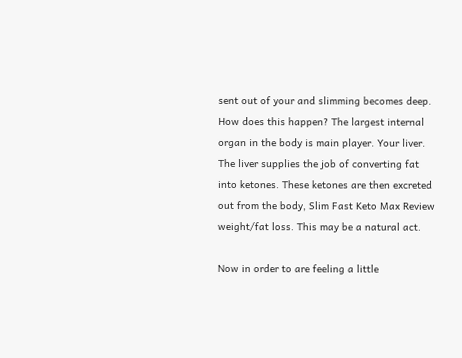sent out of your and slimming becomes deep. How does this happen? The largest internal organ in the body is main player. Your liver. The liver supplies the job of converting fat into ketones. These ketones are then excreted out from the body, Slim Fast Keto Max Review weight/fat loss. This may be a natural act.

Now in order to are feeling a little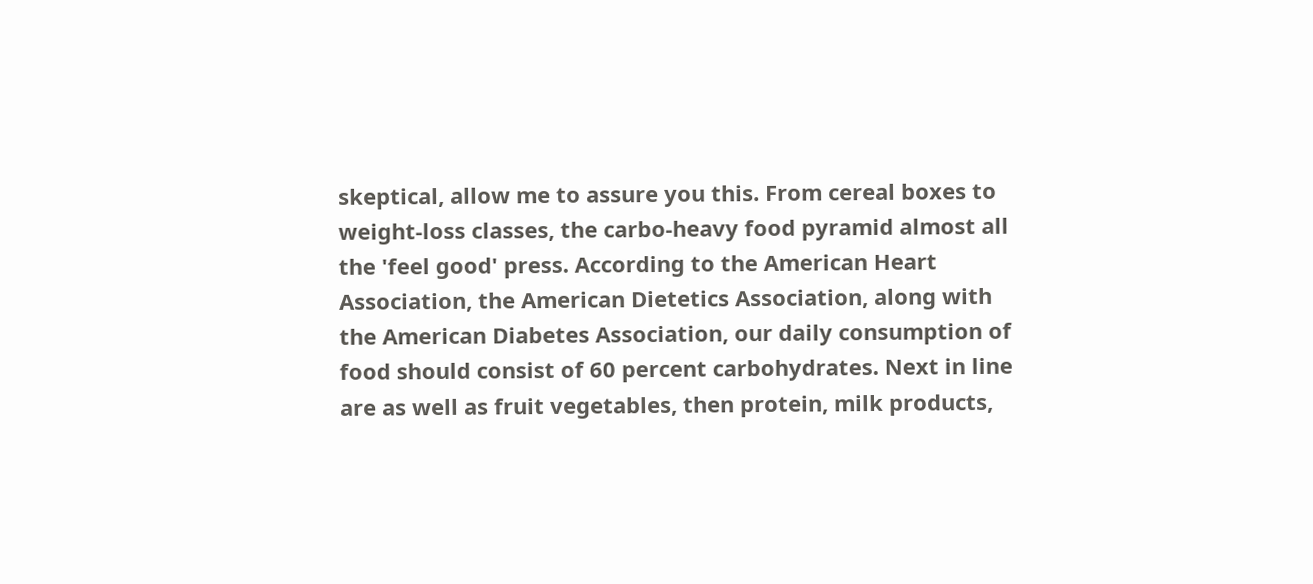skeptical, allow me to assure you this. From cereal boxes to weight-loss classes, the carbo-heavy food pyramid almost all the 'feel good' press. According to the American Heart Association, the American Dietetics Association, along with the American Diabetes Association, our daily consumption of food should consist of 60 percent carbohydrates. Next in line are as well as fruit vegetables, then protein, milk products,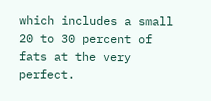which includes a small 20 to 30 percent of fats at the very perfect.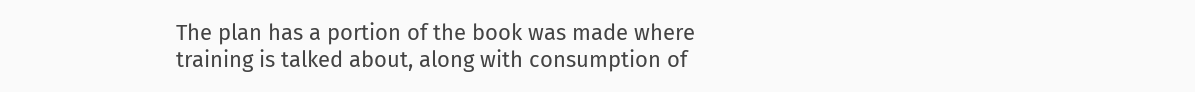The plan has a portion of the book was made where training is talked about, along with consumption of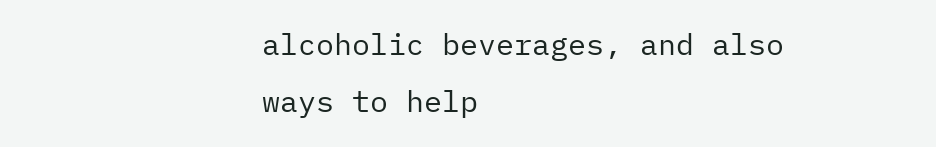alcoholic beverages, and also ways to help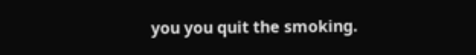you you quit the smoking.